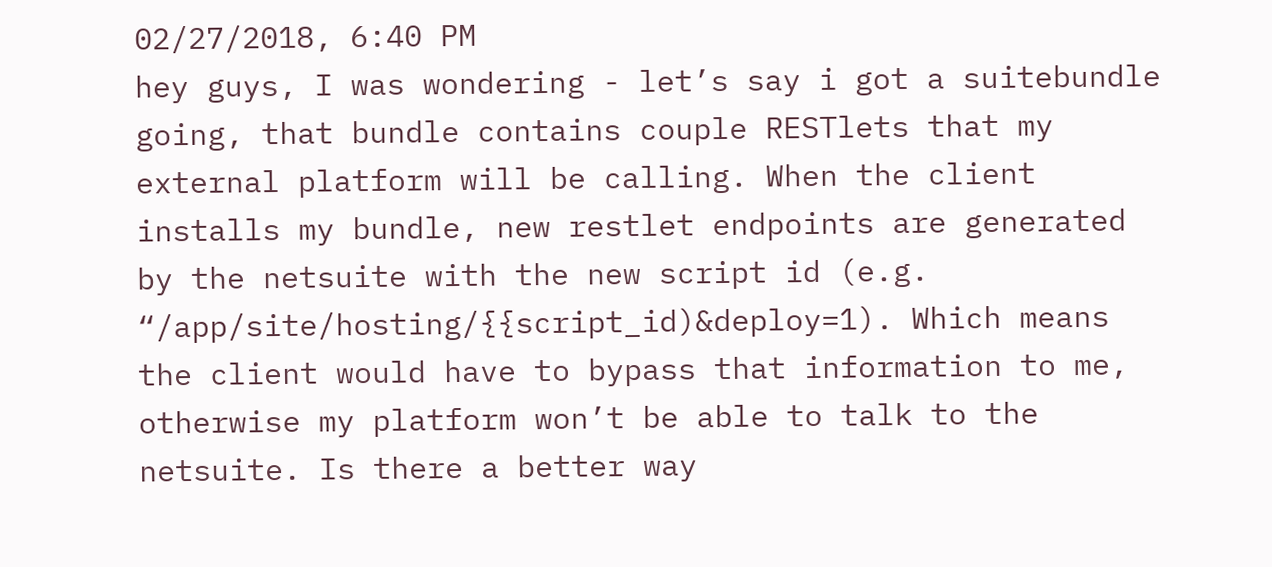02/27/2018, 6:40 PM
hey guys, I was wondering - let’s say i got a suitebundle going, that bundle contains couple RESTlets that my external platform will be calling. When the client installs my bundle, new restlet endpoints are generated by the netsuite with the new script id (e.g. “/app/site/hosting/{{script_id)&deploy=1). Which means the client would have to bypass that information to me, otherwise my platform won’t be able to talk to the netsuite. Is there a better way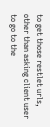to get those restlet urls, other than asking client user to go to the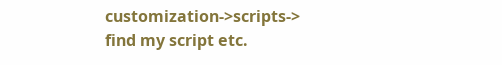customization->scripts-> find my script etc.